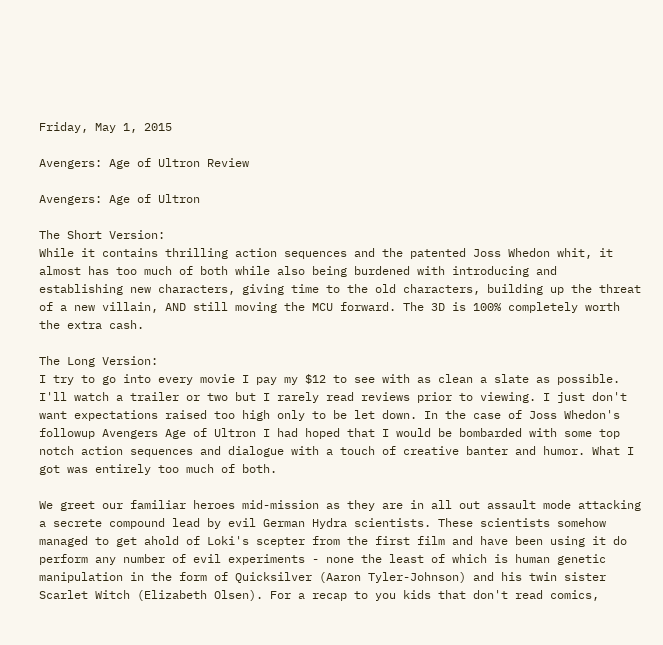Friday, May 1, 2015

Avengers: Age of Ultron Review

Avengers: Age of Ultron

The Short Version:
While it contains thrilling action sequences and the patented Joss Whedon whit, it almost has too much of both while also being burdened with introducing and establishing new characters, giving time to the old characters, building up the threat of a new villain, AND still moving the MCU forward. The 3D is 100% completely worth the extra cash.

The Long Version:
I try to go into every movie I pay my $12 to see with as clean a slate as possible. I'll watch a trailer or two but I rarely read reviews prior to viewing. I just don't want expectations raised too high only to be let down. In the case of Joss Whedon's followup Avengers Age of Ultron I had hoped that I would be bombarded with some top notch action sequences and dialogue with a touch of creative banter and humor. What I got was entirely too much of both.

We greet our familiar heroes mid-mission as they are in all out assault mode attacking a secrete compound lead by evil German Hydra scientists. These scientists somehow managed to get ahold of Loki's scepter from the first film and have been using it do perform any number of evil experiments - none the least of which is human genetic manipulation in the form of Quicksilver (Aaron Tyler-Johnson) and his twin sister Scarlet Witch (Elizabeth Olsen). For a recap to you kids that don't read comics,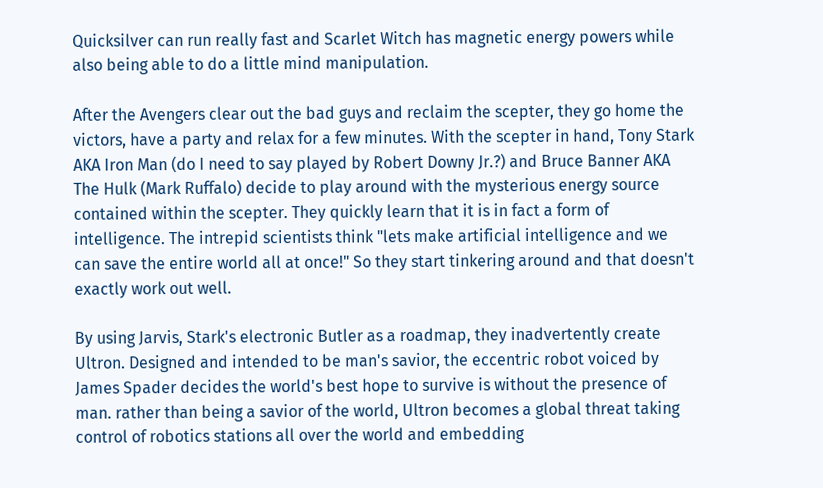Quicksilver can run really fast and Scarlet Witch has magnetic energy powers while also being able to do a little mind manipulation.

After the Avengers clear out the bad guys and reclaim the scepter, they go home the victors, have a party and relax for a few minutes. With the scepter in hand, Tony Stark AKA Iron Man (do I need to say played by Robert Downy Jr.?) and Bruce Banner AKA The Hulk (Mark Ruffalo) decide to play around with the mysterious energy source contained within the scepter. They quickly learn that it is in fact a form of intelligence. The intrepid scientists think "lets make artificial intelligence and we can save the entire world all at once!" So they start tinkering around and that doesn't exactly work out well.

By using Jarvis, Stark's electronic Butler as a roadmap, they inadvertently create Ultron. Designed and intended to be man's savior, the eccentric robot voiced by James Spader decides the world's best hope to survive is without the presence of man. rather than being a savior of the world, Ultron becomes a global threat taking control of robotics stations all over the world and embedding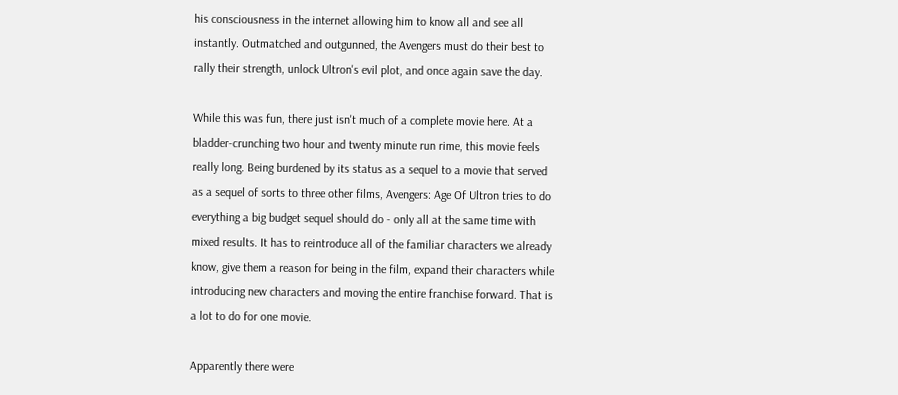his consciousness in the internet allowing him to know all and see all instantly. Outmatched and outgunned, the Avengers must do their best to rally their strength, unlock Ultron's evil plot, and once again save the day.

While this was fun, there just isn't much of a complete movie here. At a bladder-crunching two hour and twenty minute run rime, this movie feels really long. Being burdened by its status as a sequel to a movie that served as a sequel of sorts to three other films, Avengers: Age Of Ultron tries to do everything a big budget sequel should do - only all at the same time with mixed results. It has to reintroduce all of the familiar characters we already know, give them a reason for being in the film, expand their characters while introducing new characters and moving the entire franchise forward. That is a lot to do for one movie.

Apparently there were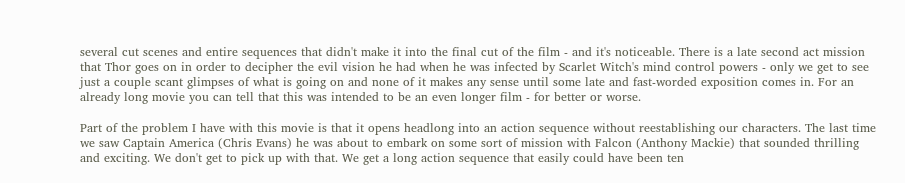several cut scenes and entire sequences that didn't make it into the final cut of the film - and it's noticeable. There is a late second act mission that Thor goes on in order to decipher the evil vision he had when he was infected by Scarlet Witch's mind control powers - only we get to see just a couple scant glimpses of what is going on and none of it makes any sense until some late and fast-worded exposition comes in. For an already long movie you can tell that this was intended to be an even longer film - for better or worse.

Part of the problem I have with this movie is that it opens headlong into an action sequence without reestablishing our characters. The last time we saw Captain America (Chris Evans) he was about to embark on some sort of mission with Falcon (Anthony Mackie) that sounded thrilling and exciting. We don't get to pick up with that. We get a long action sequence that easily could have been ten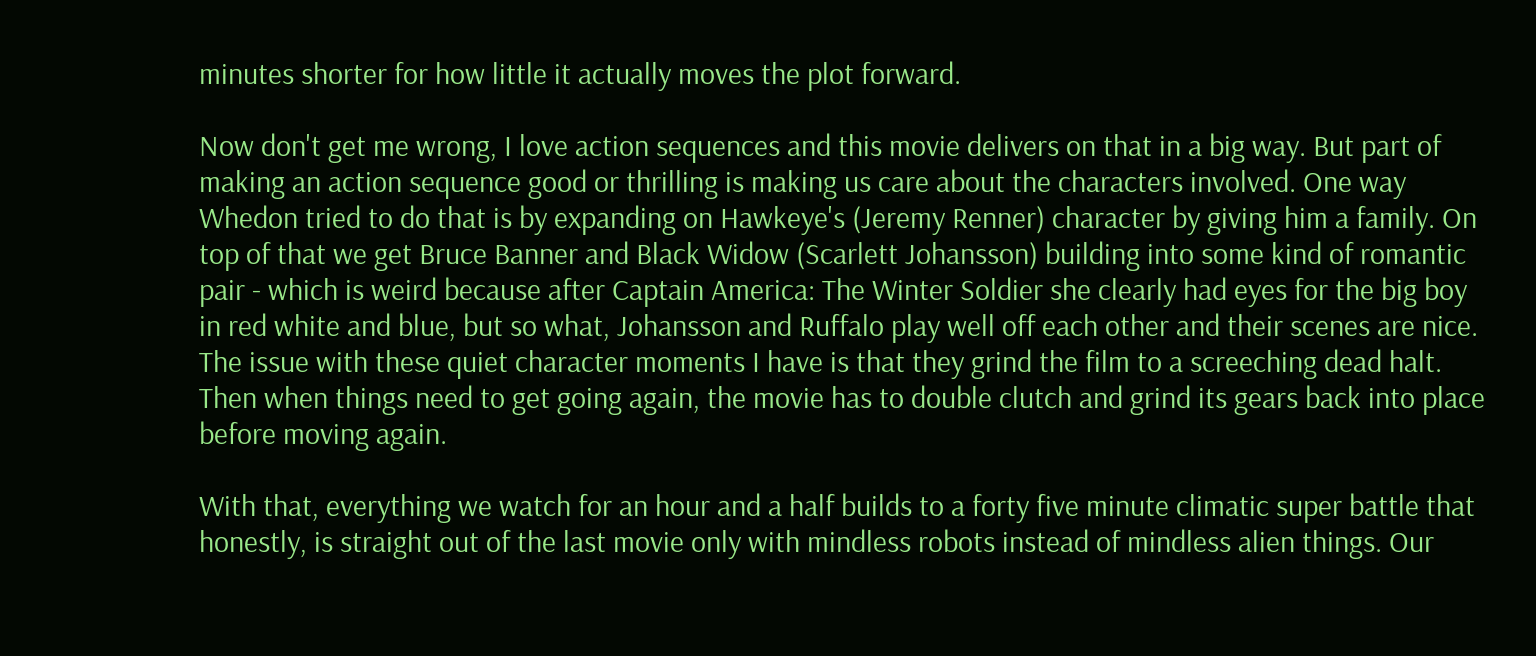minutes shorter for how little it actually moves the plot forward.

Now don't get me wrong, I love action sequences and this movie delivers on that in a big way. But part of making an action sequence good or thrilling is making us care about the characters involved. One way Whedon tried to do that is by expanding on Hawkeye's (Jeremy Renner) character by giving him a family. On top of that we get Bruce Banner and Black Widow (Scarlett Johansson) building into some kind of romantic pair - which is weird because after Captain America: The Winter Soldier she clearly had eyes for the big boy in red white and blue, but so what, Johansson and Ruffalo play well off each other and their scenes are nice. The issue with these quiet character moments I have is that they grind the film to a screeching dead halt. Then when things need to get going again, the movie has to double clutch and grind its gears back into place before moving again.

With that, everything we watch for an hour and a half builds to a forty five minute climatic super battle that honestly, is straight out of the last movie only with mindless robots instead of mindless alien things. Our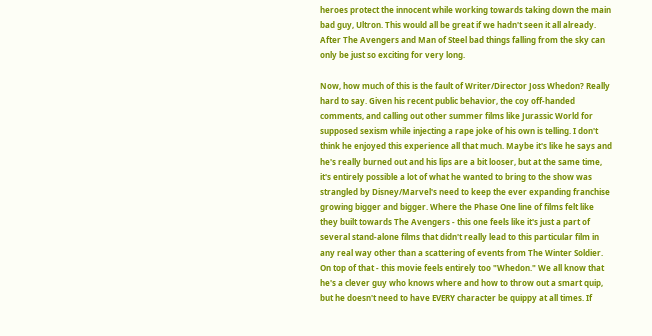heroes protect the innocent while working towards taking down the main bad guy, Ultron. This would all be great if we hadn't seen it all already. After The Avengers and Man of Steel bad things falling from the sky can only be just so exciting for very long.

Now, how much of this is the fault of Writer/Director Joss Whedon? Really hard to say. Given his recent public behavior, the coy off-handed comments, and calling out other summer films like Jurassic World for supposed sexism while injecting a rape joke of his own is telling. I don't think he enjoyed this experience all that much. Maybe it's like he says and he's really burned out and his lips are a bit looser, but at the same time, it's entirely possible a lot of what he wanted to bring to the show was strangled by Disney/Marvel's need to keep the ever expanding franchise growing bigger and bigger. Where the Phase One line of films felt like they built towards The Avengers - this one feels like it's just a part of several stand-alone films that didn't really lead to this particular film in any real way other than a scattering of events from The Winter Soldier. On top of that - this movie feels entirely too "Whedon." We all know that he's a clever guy who knows where and how to throw out a smart quip, but he doesn't need to have EVERY character be quippy at all times. If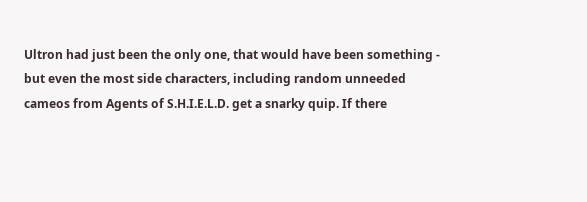Ultron had just been the only one, that would have been something - but even the most side characters, including random unneeded cameos from Agents of S.H.I.E.L.D. get a snarky quip. If there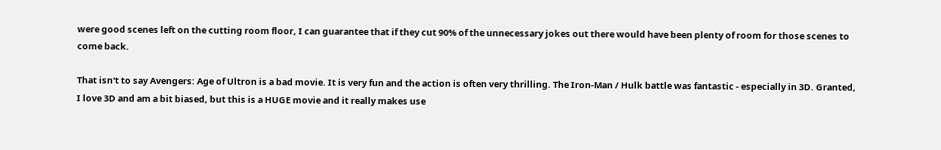were good scenes left on the cutting room floor, I can guarantee that if they cut 90% of the unnecessary jokes out there would have been plenty of room for those scenes to come back.

That isn't to say Avengers: Age of Ultron is a bad movie. It is very fun and the action is often very thrilling. The Iron-Man / Hulk battle was fantastic - especially in 3D. Granted, I love 3D and am a bit biased, but this is a HUGE movie and it really makes use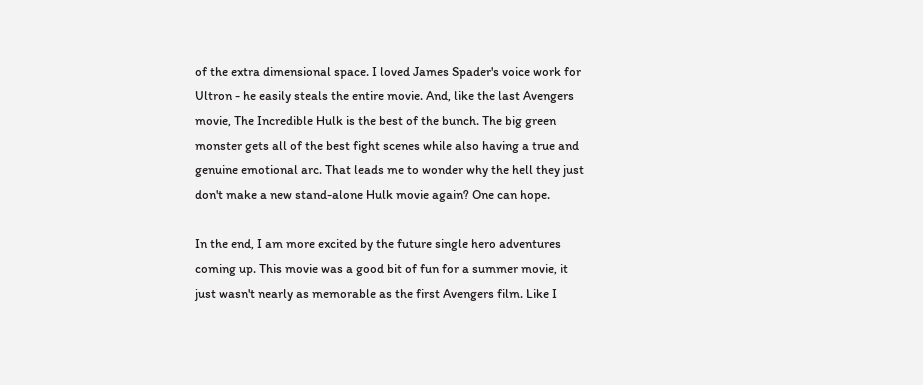of the extra dimensional space. I loved James Spader's voice work for Ultron - he easily steals the entire movie. And, like the last Avengers movie, The Incredible Hulk is the best of the bunch. The big green monster gets all of the best fight scenes while also having a true and genuine emotional arc. That leads me to wonder why the hell they just don't make a new stand-alone Hulk movie again? One can hope.

In the end, I am more excited by the future single hero adventures coming up. This movie was a good bit of fun for a summer movie, it just wasn't nearly as memorable as the first Avengers film. Like I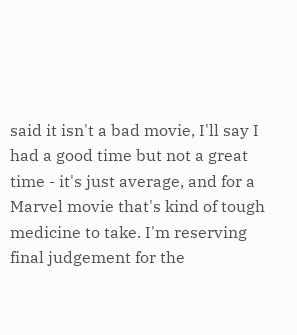said it isn't a bad movie, I'll say I had a good time but not a great time - it's just average, and for a Marvel movie that's kind of tough medicine to take. I'm reserving final judgement for the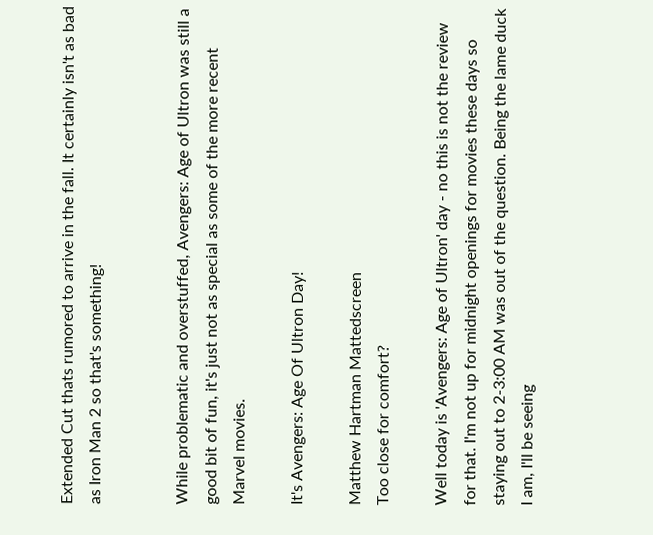Extended Cut thats rumored to arrive in the fall. It certainly isn't as bad as Iron Man 2 so that's something!


While problematic and overstuffed, Avengers: Age of Ultron was still a good bit of fun, it's just not as special as some of the more recent Marvel movies.

It's Avengers: Age Of Ultron Day!

Matthew Hartman Mattedscreen
Too close for comfort?

Well today is 'Avengers: Age of Ultron' day - no this is not the review for that. I'm not up for midnight openings for movies these days so staying out to 2-3:00 AM was out of the question. Being the lame duck I am, I'll be seeing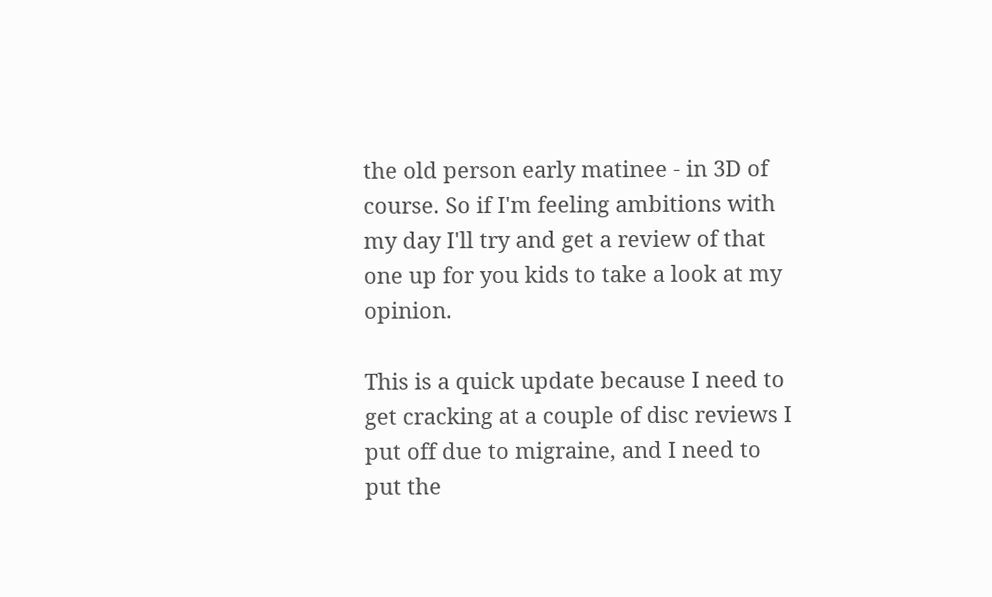the old person early matinee - in 3D of course. So if I'm feeling ambitions with my day I'll try and get a review of that one up for you kids to take a look at my opinion.

This is a quick update because I need to get cracking at a couple of disc reviews I put off due to migraine, and I need to put the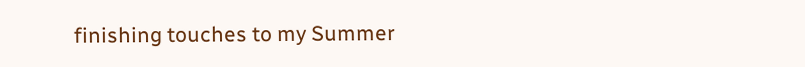finishing touches to my Summer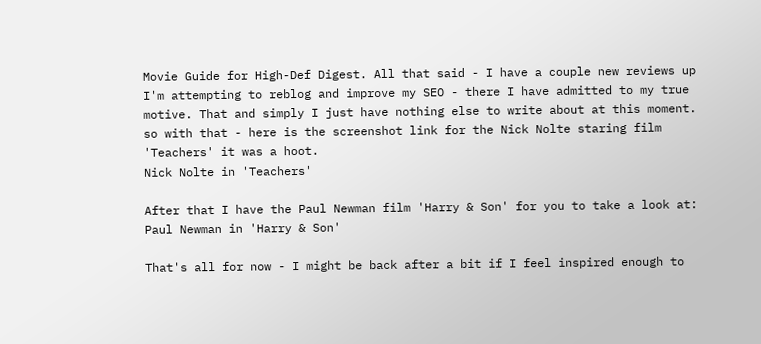Movie Guide for High-Def Digest. All that said - I have a couple new reviews up I'm attempting to reblog and improve my SEO - there I have admitted to my true motive. That and simply I just have nothing else to write about at this moment. so with that - here is the screenshot link for the Nick Nolte staring film 'Teachers' it was a hoot.
Nick Nolte in 'Teachers'

After that I have the Paul Newman film 'Harry & Son' for you to take a look at:
Paul Newman in 'Harry & Son'

That's all for now - I might be back after a bit if I feel inspired enough to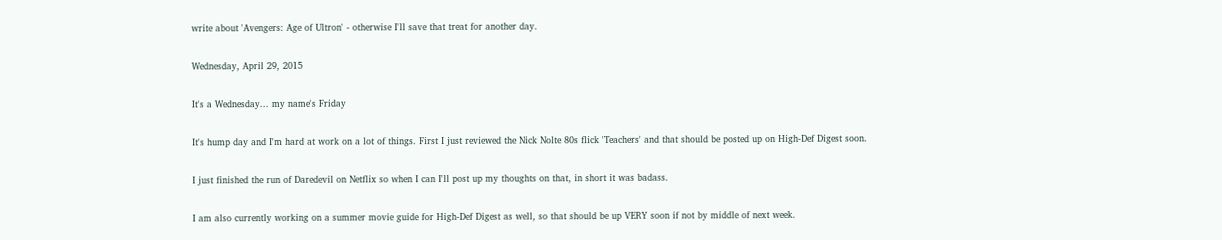write about 'Avengers: Age of Ultron' - otherwise I'll save that treat for another day.

Wednesday, April 29, 2015

It's a Wednesday... my name's Friday

It's hump day and I'm hard at work on a lot of things. First I just reviewed the Nick Nolte 80s flick 'Teachers' and that should be posted up on High-Def Digest soon.

I just finished the run of Daredevil on Netflix so when I can I'll post up my thoughts on that, in short it was badass.

I am also currently working on a summer movie guide for High-Def Digest as well, so that should be up VERY soon if not by middle of next week.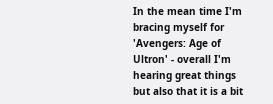In the mean time I'm bracing myself for 'Avengers: Age of Ultron' - overall I'm hearing great things but also that it is a bit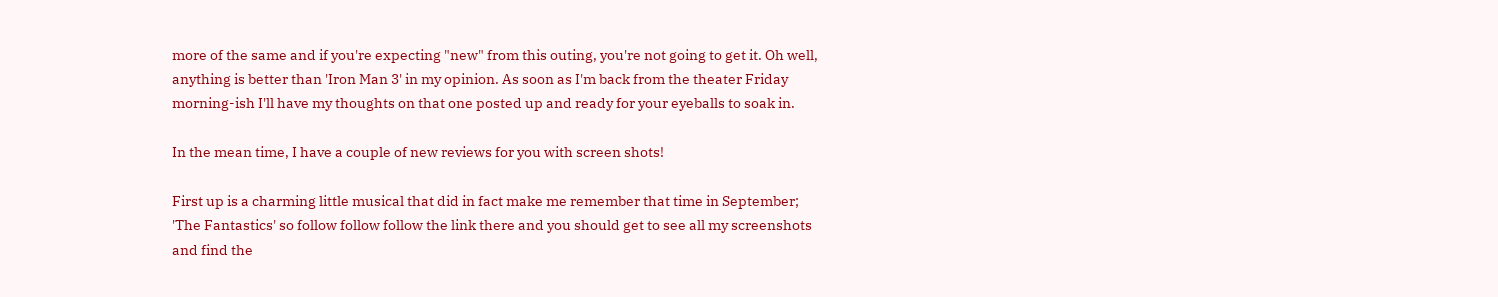more of the same and if you're expecting "new" from this outing, you're not going to get it. Oh well, anything is better than 'Iron Man 3' in my opinion. As soon as I'm back from the theater Friday morning-ish I'll have my thoughts on that one posted up and ready for your eyeballs to soak in.

In the mean time, I have a couple of new reviews for you with screen shots!

First up is a charming little musical that did in fact make me remember that time in September; 'The Fantastics' so follow follow follow the link there and you should get to see all my screenshots and find the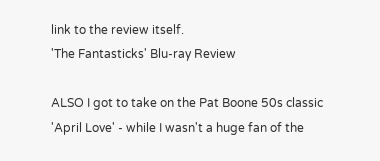link to the review itself.
'The Fantasticks' Blu-ray Review

ALSO I got to take on the Pat Boone 50s classic 'April Love' - while I wasn't a huge fan of the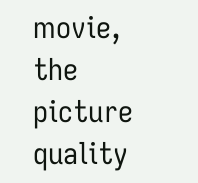movie, the picture quality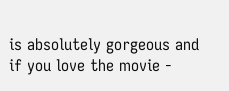is absolutely gorgeous and if you love the movie -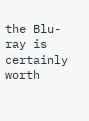the Blu-ray is certainly worth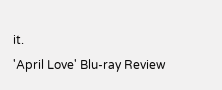it.
'April Love' Blu-ray Review